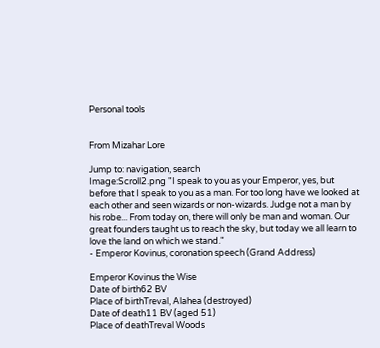Personal tools


From Mizahar Lore

Jump to: navigation, search
Image:Scroll2.png "I speak to you as your Emperor, yes, but before that I speak to you as a man. For too long have we looked at each other and seen wizards or non-wizards. Judge not a man by his robe... From today on, there will only be man and woman. Our great founders taught us to reach the sky, but today we all learn to love the land on which we stand."
- Emperor Kovinus, coronation speech (Grand Address)

Emperor Kovinus the Wise
Date of birth62 BV
Place of birthTreval, Alahea (destroyed)
Date of death11 BV (aged 51)
Place of deathTreval Woods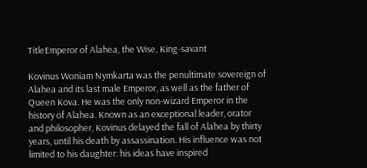TitleEmperor of Alahea, the Wise, King-savant

Kovinus Woniam Nymkarta was the penultimate sovereign of Alahea and its last male Emperor, as well as the father of Queen Kova. He was the only non-wizard Emperor in the history of Alahea. Known as an exceptional leader, orator and philosopher, Kovinus delayed the fall of Alahea by thirty years, until his death by assassination. His influence was not limited to his daughter: his ideas have inspired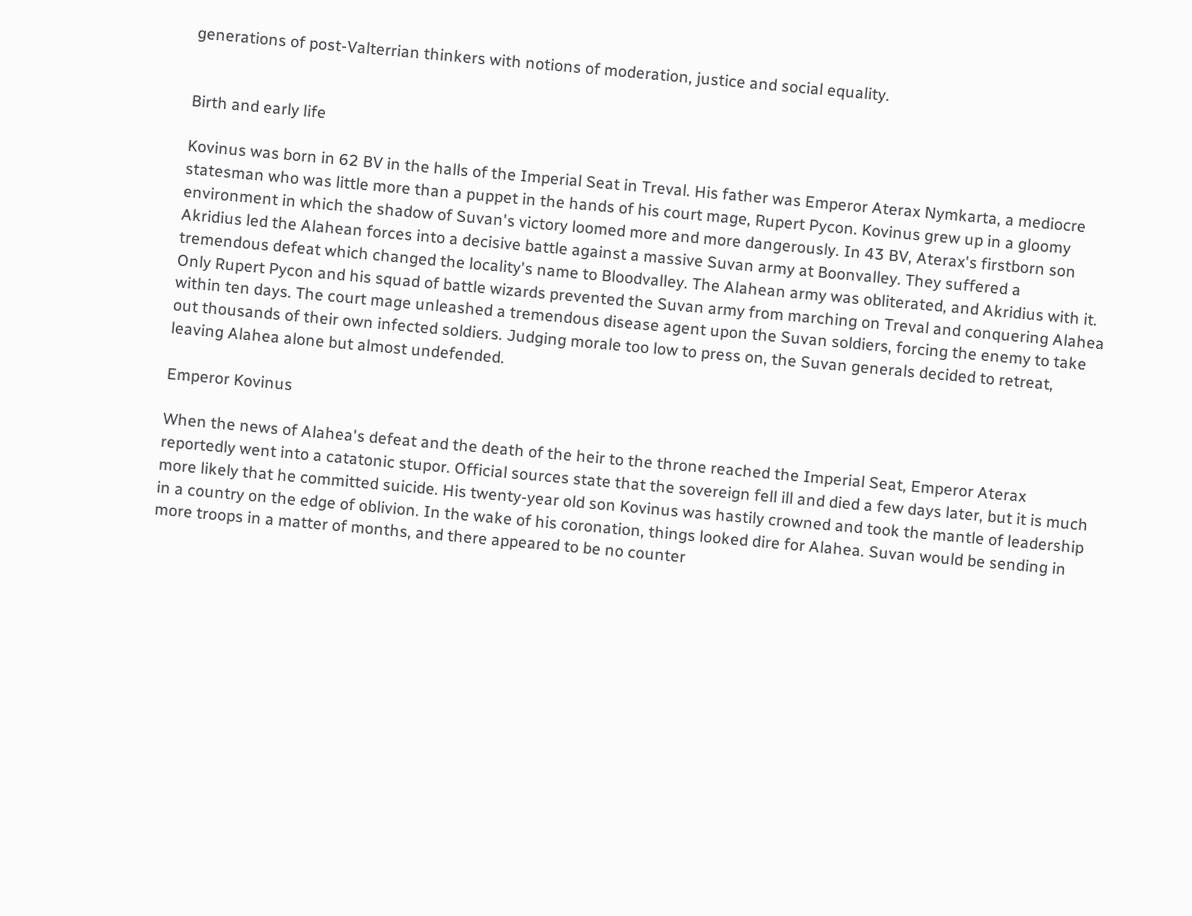generations of post-Valterrian thinkers with notions of moderation, justice and social equality.


Birth and early life

Kovinus was born in 62 BV in the halls of the Imperial Seat in Treval. His father was Emperor Aterax Nymkarta, a mediocre statesman who was little more than a puppet in the hands of his court mage, Rupert Pycon. Kovinus grew up in a gloomy environment in which the shadow of Suvan's victory loomed more and more dangerously. In 43 BV, Aterax's firstborn son Akridius led the Alahean forces into a decisive battle against a massive Suvan army at Boonvalley. They suffered a tremendous defeat which changed the locality's name to Bloodvalley. The Alahean army was obliterated, and Akridius with it. Only Rupert Pycon and his squad of battle wizards prevented the Suvan army from marching on Treval and conquering Alahea within ten days. The court mage unleashed a tremendous disease agent upon the Suvan soldiers, forcing the enemy to take out thousands of their own infected soldiers. Judging morale too low to press on, the Suvan generals decided to retreat, leaving Alahea alone but almost undefended.

Emperor Kovinus

When the news of Alahea's defeat and the death of the heir to the throne reached the Imperial Seat, Emperor Aterax reportedly went into a catatonic stupor. Official sources state that the sovereign fell ill and died a few days later, but it is much more likely that he committed suicide. His twenty-year old son Kovinus was hastily crowned and took the mantle of leadership in a country on the edge of oblivion. In the wake of his coronation, things looked dire for Alahea. Suvan would be sending in more troops in a matter of months, and there appeared to be no counter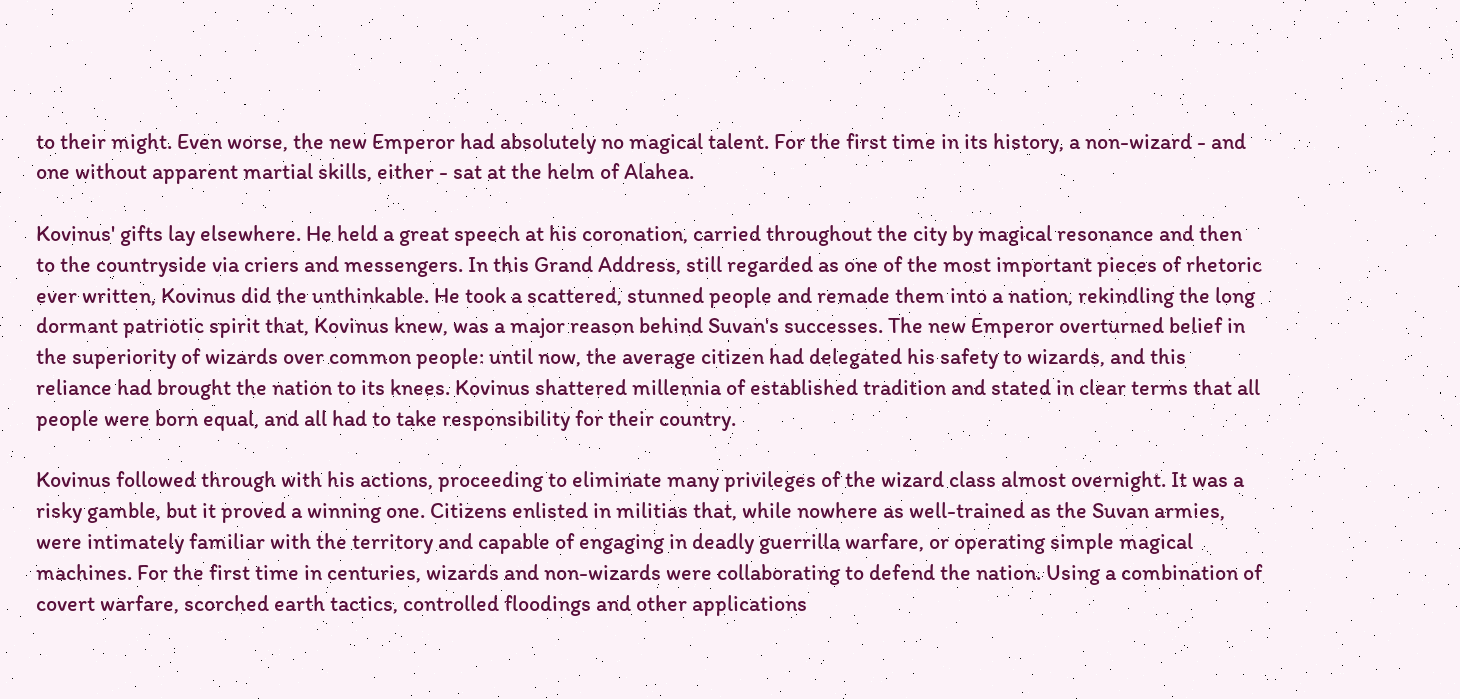to their might. Even worse, the new Emperor had absolutely no magical talent. For the first time in its history, a non-wizard - and one without apparent martial skills, either - sat at the helm of Alahea.

Kovinus' gifts lay elsewhere. He held a great speech at his coronation, carried throughout the city by magical resonance and then to the countryside via criers and messengers. In this Grand Address, still regarded as one of the most important pieces of rhetoric ever written, Kovinus did the unthinkable. He took a scattered, stunned people and remade them into a nation, rekindling the long dormant patriotic spirit that, Kovinus knew, was a major reason behind Suvan's successes. The new Emperor overturned belief in the superiority of wizards over common people: until now, the average citizen had delegated his safety to wizards, and this reliance had brought the nation to its knees. Kovinus shattered millennia of established tradition and stated in clear terms that all people were born equal, and all had to take responsibility for their country.

Kovinus followed through with his actions, proceeding to eliminate many privileges of the wizard class almost overnight. It was a risky gamble, but it proved a winning one. Citizens enlisted in militias that, while nowhere as well-trained as the Suvan armies, were intimately familiar with the territory and capable of engaging in deadly guerrilla warfare, or operating simple magical machines. For the first time in centuries, wizards and non-wizards were collaborating to defend the nation. Using a combination of covert warfare, scorched earth tactics, controlled floodings and other applications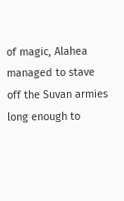of magic, Alahea managed to stave off the Suvan armies long enough to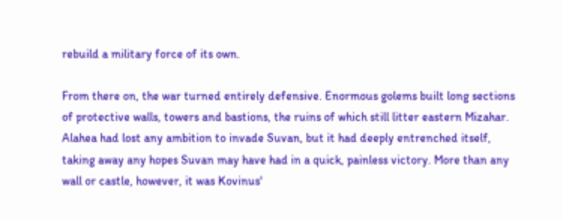rebuild a military force of its own.

From there on, the war turned entirely defensive. Enormous golems built long sections of protective walls, towers and bastions, the ruins of which still litter eastern Mizahar. Alahea had lost any ambition to invade Suvan, but it had deeply entrenched itself, taking away any hopes Suvan may have had in a quick, painless victory. More than any wall or castle, however, it was Kovinus'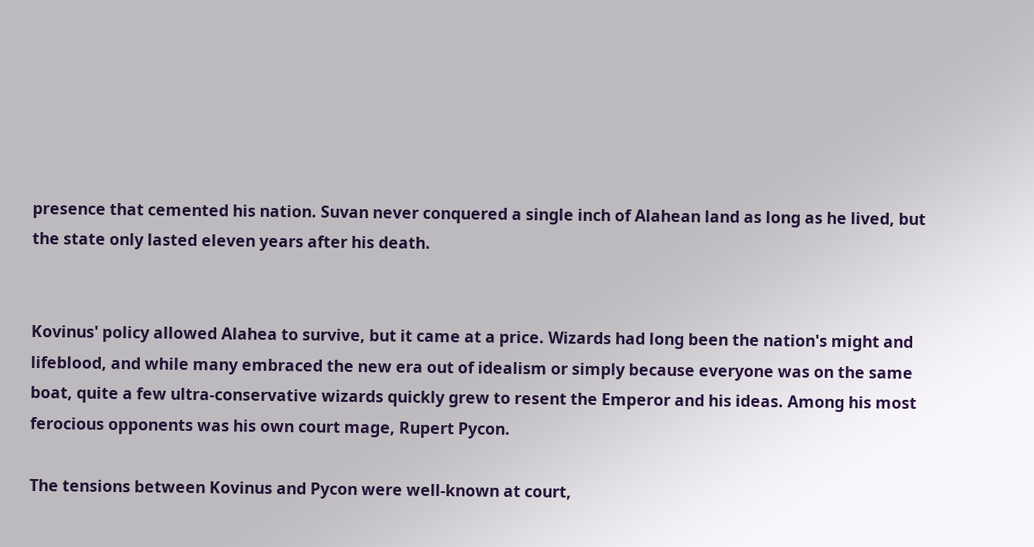presence that cemented his nation. Suvan never conquered a single inch of Alahean land as long as he lived, but the state only lasted eleven years after his death.


Kovinus' policy allowed Alahea to survive, but it came at a price. Wizards had long been the nation's might and lifeblood, and while many embraced the new era out of idealism or simply because everyone was on the same boat, quite a few ultra-conservative wizards quickly grew to resent the Emperor and his ideas. Among his most ferocious opponents was his own court mage, Rupert Pycon.

The tensions between Kovinus and Pycon were well-known at court,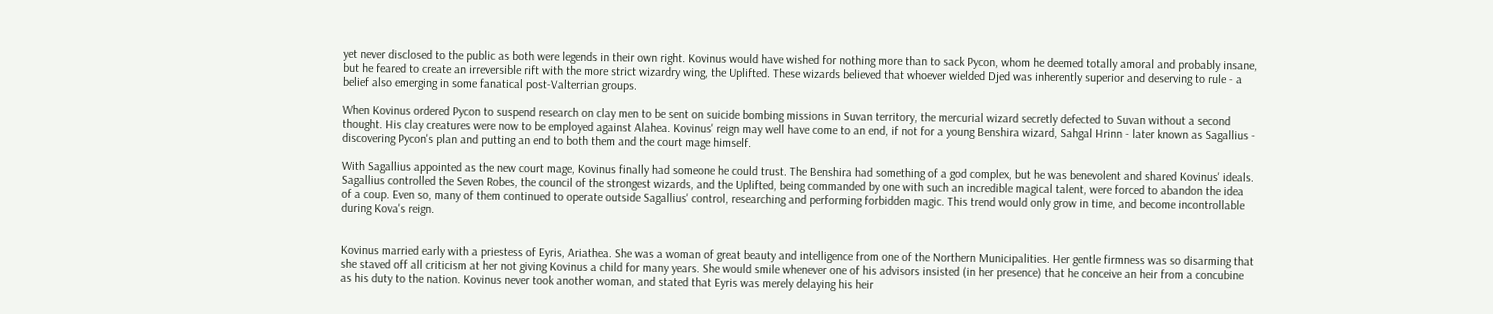yet never disclosed to the public as both were legends in their own right. Kovinus would have wished for nothing more than to sack Pycon, whom he deemed totally amoral and probably insane, but he feared to create an irreversible rift with the more strict wizardry wing, the Uplifted. These wizards believed that whoever wielded Djed was inherently superior and deserving to rule - a belief also emerging in some fanatical post-Valterrian groups.

When Kovinus ordered Pycon to suspend research on clay men to be sent on suicide bombing missions in Suvan territory, the mercurial wizard secretly defected to Suvan without a second thought. His clay creatures were now to be employed against Alahea. Kovinus' reign may well have come to an end, if not for a young Benshira wizard, Sahgal Hrinn - later known as Sagallius - discovering Pycon's plan and putting an end to both them and the court mage himself.

With Sagallius appointed as the new court mage, Kovinus finally had someone he could trust. The Benshira had something of a god complex, but he was benevolent and shared Kovinus' ideals. Sagallius controlled the Seven Robes, the council of the strongest wizards, and the Uplifted, being commanded by one with such an incredible magical talent, were forced to abandon the idea of a coup. Even so, many of them continued to operate outside Sagallius' control, researching and performing forbidden magic. This trend would only grow in time, and become incontrollable during Kova's reign.


Kovinus married early with a priestess of Eyris, Ariathea. She was a woman of great beauty and intelligence from one of the Northern Municipalities. Her gentle firmness was so disarming that she staved off all criticism at her not giving Kovinus a child for many years. She would smile whenever one of his advisors insisted (in her presence) that he conceive an heir from a concubine as his duty to the nation. Kovinus never took another woman, and stated that Eyris was merely delaying his heir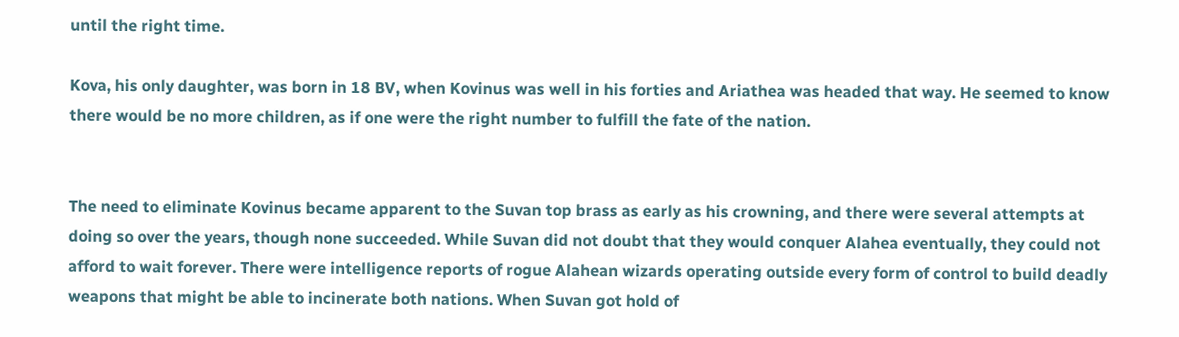until the right time.

Kova, his only daughter, was born in 18 BV, when Kovinus was well in his forties and Ariathea was headed that way. He seemed to know there would be no more children, as if one were the right number to fulfill the fate of the nation.


The need to eliminate Kovinus became apparent to the Suvan top brass as early as his crowning, and there were several attempts at doing so over the years, though none succeeded. While Suvan did not doubt that they would conquer Alahea eventually, they could not afford to wait forever. There were intelligence reports of rogue Alahean wizards operating outside every form of control to build deadly weapons that might be able to incinerate both nations. When Suvan got hold of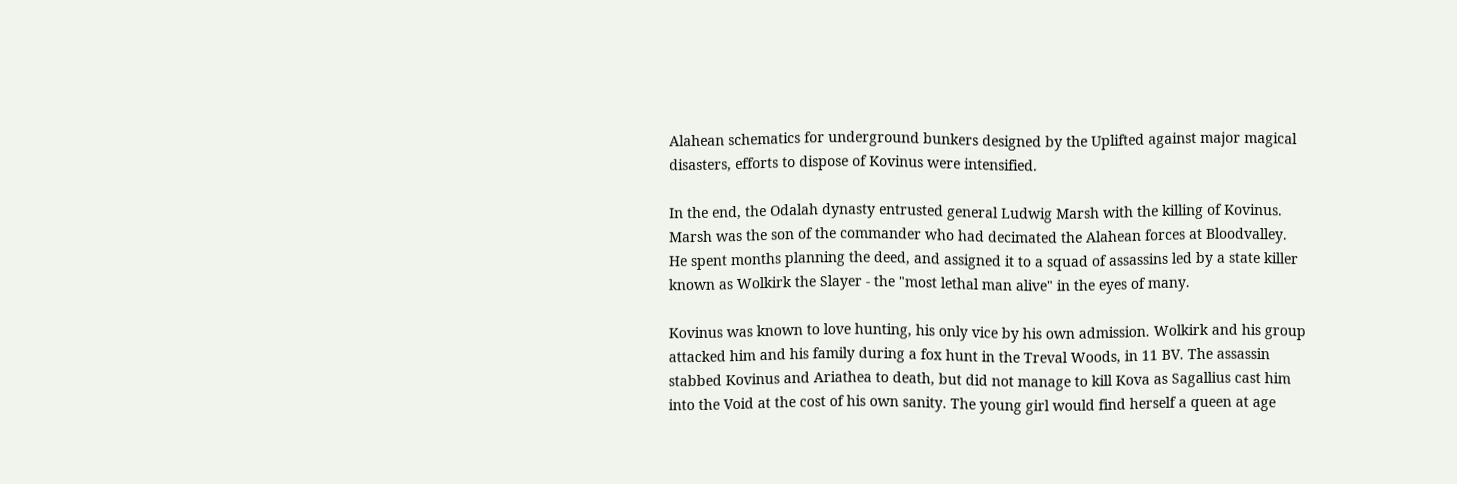Alahean schematics for underground bunkers designed by the Uplifted against major magical disasters, efforts to dispose of Kovinus were intensified.

In the end, the Odalah dynasty entrusted general Ludwig Marsh with the killing of Kovinus. Marsh was the son of the commander who had decimated the Alahean forces at Bloodvalley. He spent months planning the deed, and assigned it to a squad of assassins led by a state killer known as Wolkirk the Slayer - the "most lethal man alive" in the eyes of many.

Kovinus was known to love hunting, his only vice by his own admission. Wolkirk and his group attacked him and his family during a fox hunt in the Treval Woods, in 11 BV. The assassin stabbed Kovinus and Ariathea to death, but did not manage to kill Kova as Sagallius cast him into the Void at the cost of his own sanity. The young girl would find herself a queen at age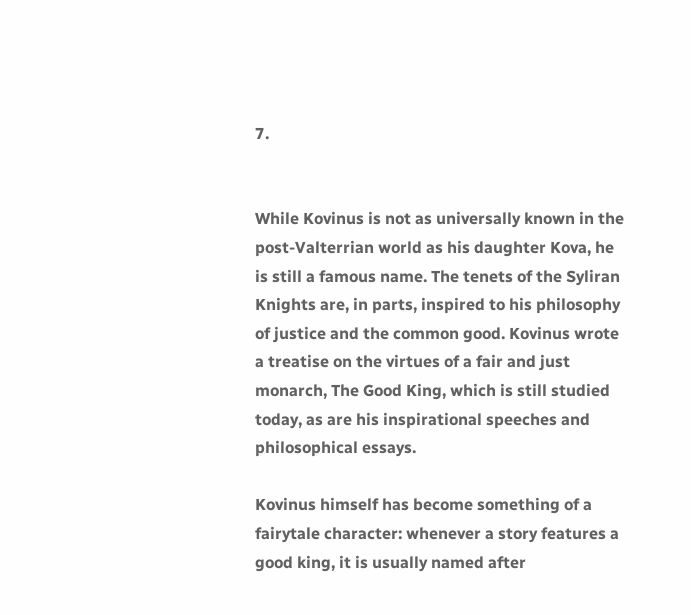7.


While Kovinus is not as universally known in the post-Valterrian world as his daughter Kova, he is still a famous name. The tenets of the Syliran Knights are, in parts, inspired to his philosophy of justice and the common good. Kovinus wrote a treatise on the virtues of a fair and just monarch, The Good King, which is still studied today, as are his inspirational speeches and philosophical essays.

Kovinus himself has become something of a fairytale character: whenever a story features a good king, it is usually named after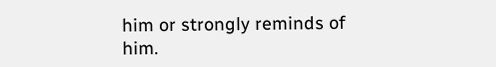him or strongly reminds of him.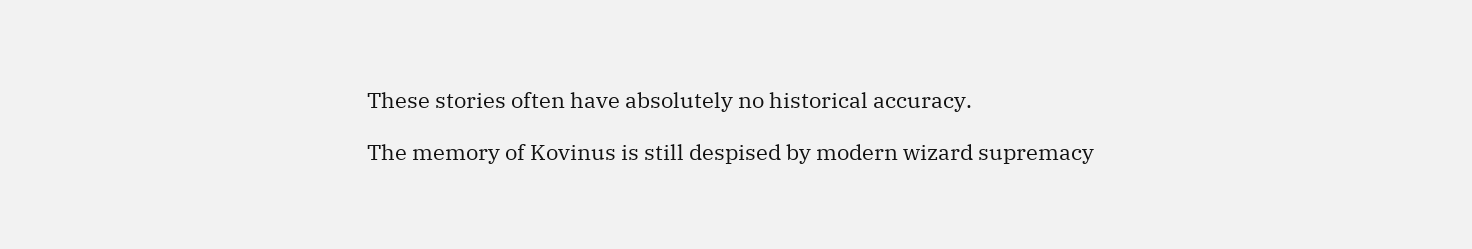These stories often have absolutely no historical accuracy.

The memory of Kovinus is still despised by modern wizard supremacy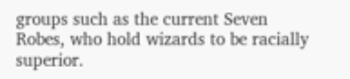groups such as the current Seven Robes, who hold wizards to be racially superior.